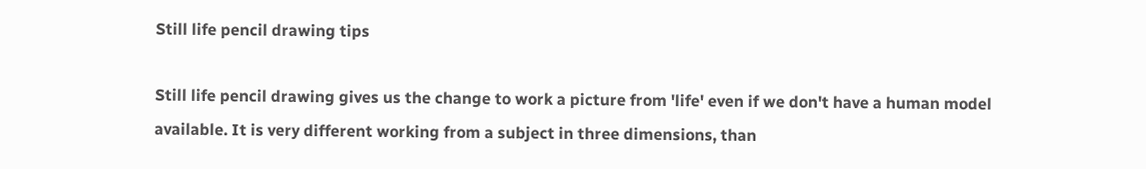Still life pencil drawing tips

Still life pencil drawing gives us the change to work a picture from 'life' even if we don't have a human model available. It is very different working from a subject in three dimensions, than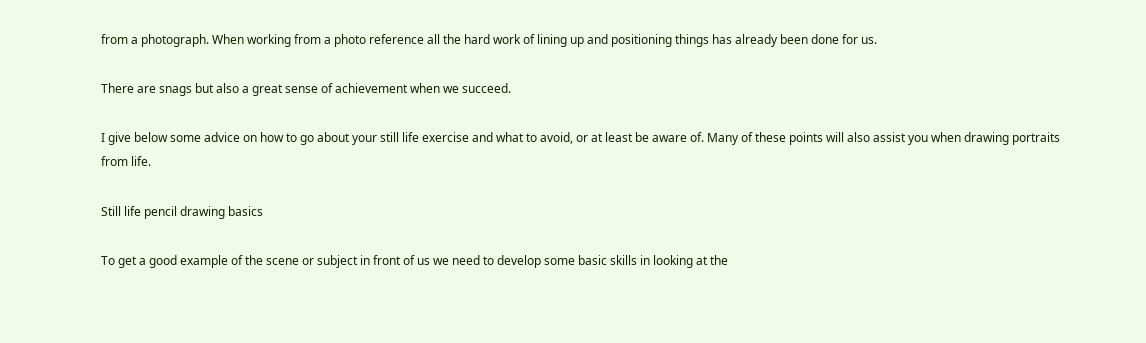from a photograph. When working from a photo reference all the hard work of lining up and positioning things has already been done for us.

There are snags but also a great sense of achievement when we succeed.

I give below some advice on how to go about your still life exercise and what to avoid, or at least be aware of. Many of these points will also assist you when drawing portraits from life.

Still life pencil drawing basics

To get a good example of the scene or subject in front of us we need to develop some basic skills in looking at the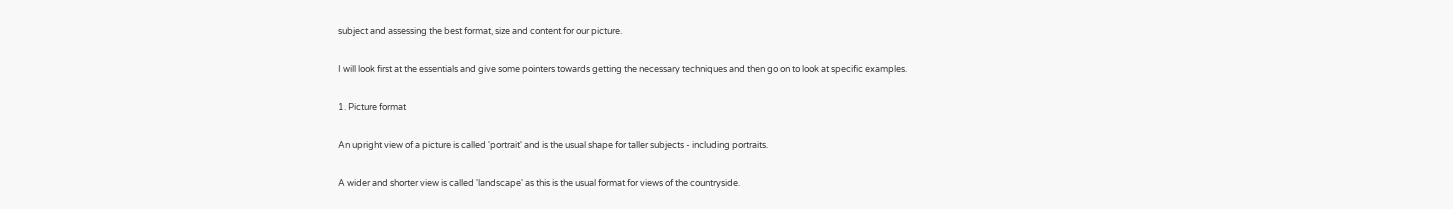subject and assessing the best format, size and content for our picture.

I will look first at the essentials and give some pointers towards getting the necessary techniques and then go on to look at specific examples.

1. Picture format

An upright view of a picture is called 'portrait' and is the usual shape for taller subjects - including portraits.

A wider and shorter view is called 'landscape' as this is the usual format for views of the countryside.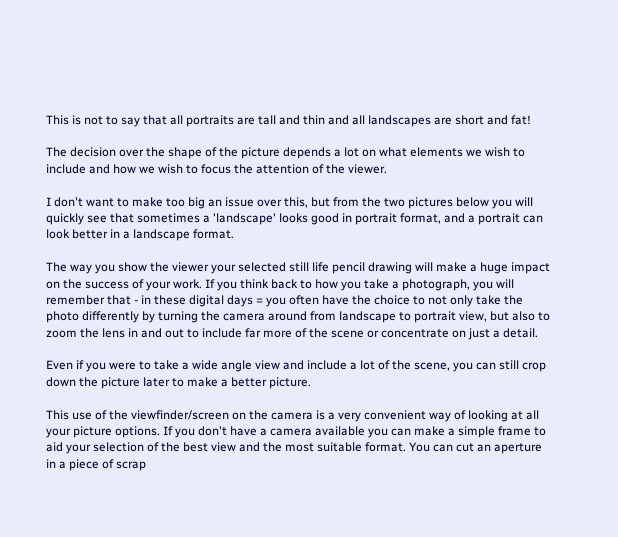This is not to say that all portraits are tall and thin and all landscapes are short and fat!

The decision over the shape of the picture depends a lot on what elements we wish to include and how we wish to focus the attention of the viewer.

I don't want to make too big an issue over this, but from the two pictures below you will quickly see that sometimes a 'landscape' looks good in portrait format, and a portrait can look better in a landscape format.

The way you show the viewer your selected still life pencil drawing will make a huge impact on the success of your work. If you think back to how you take a photograph, you will remember that - in these digital days = you often have the choice to not only take the photo differently by turning the camera around from landscape to portrait view, but also to zoom the lens in and out to include far more of the scene or concentrate on just a detail.

Even if you were to take a wide angle view and include a lot of the scene, you can still crop down the picture later to make a better picture.

This use of the viewfinder/screen on the camera is a very convenient way of looking at all your picture options. If you don't have a camera available you can make a simple frame to aid your selection of the best view and the most suitable format. You can cut an aperture in a piece of scrap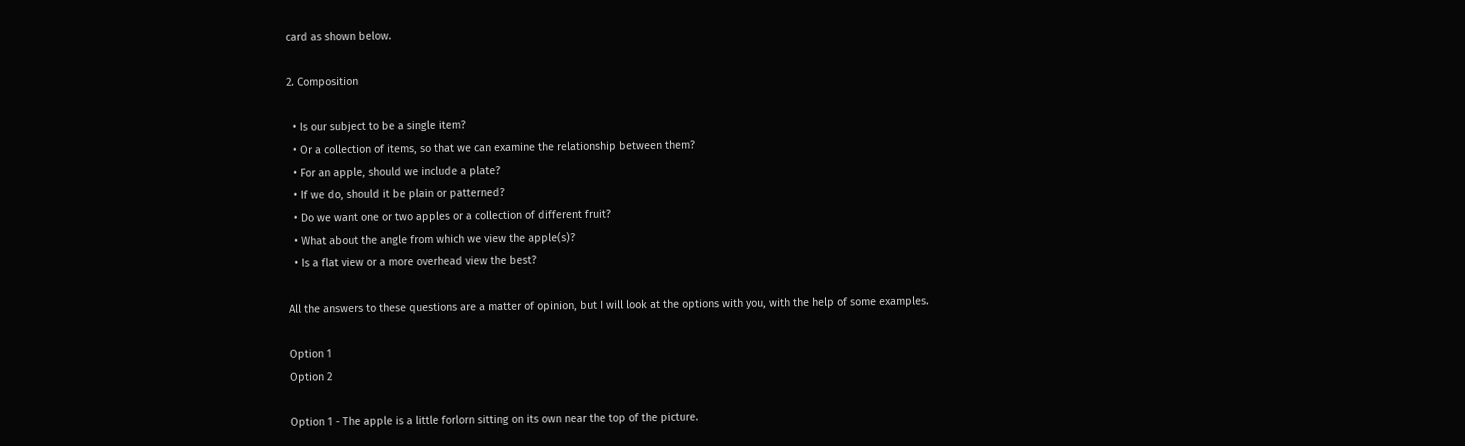card as shown below.

2. Composition

  • Is our subject to be a single item?
  • Or a collection of items, so that we can examine the relationship between them?
  • For an apple, should we include a plate?
  • If we do, should it be plain or patterned?
  • Do we want one or two apples or a collection of different fruit?
  • What about the angle from which we view the apple(s)?
  • Is a flat view or a more overhead view the best?

All the answers to these questions are a matter of opinion, but I will look at the options with you, with the help of some examples.

Option 1
Option 2

Option 1 - The apple is a little forlorn sitting on its own near the top of the picture.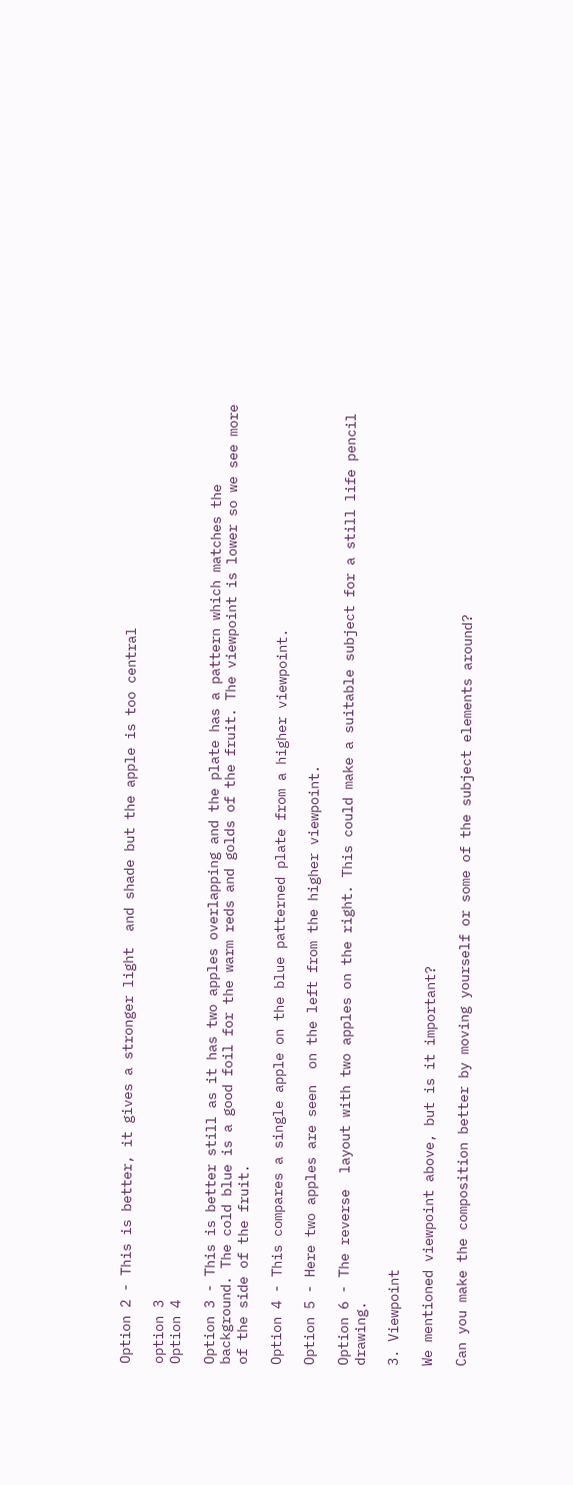Option 2 - This is better, it gives a stronger light  and shade but the apple is too central

option 3
Option 4

Option 3 - This is better still as it has two apples overlapping and the plate has a pattern which matches the background. The cold blue is a good foil for the warm reds and golds of the fruit. The viewpoint is lower so we see more of the side of the fruit.

Option 4 - This compares a single apple on the blue patterned plate from a higher viewpoint.

Option 5 - Here two apples are seen  on the left from the higher viewpoint.

Option 6 - The reverse  layout with two apples on the right. This could make a suitable subject for a still life pencil drawing.

3. Viewpoint

We mentioned viewpoint above, but is it important?

Can you make the composition better by moving yourself or some of the subject elements around?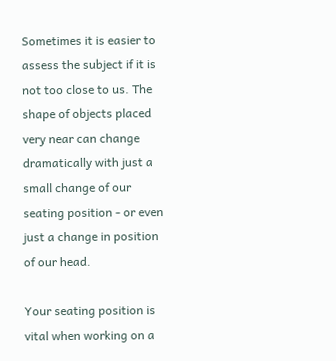Sometimes it is easier to assess the subject if it is not too close to us. The shape of objects placed very near can change dramatically with just a small change of our seating position - or even just a change in position of our head.

Your seating position is vital when working on a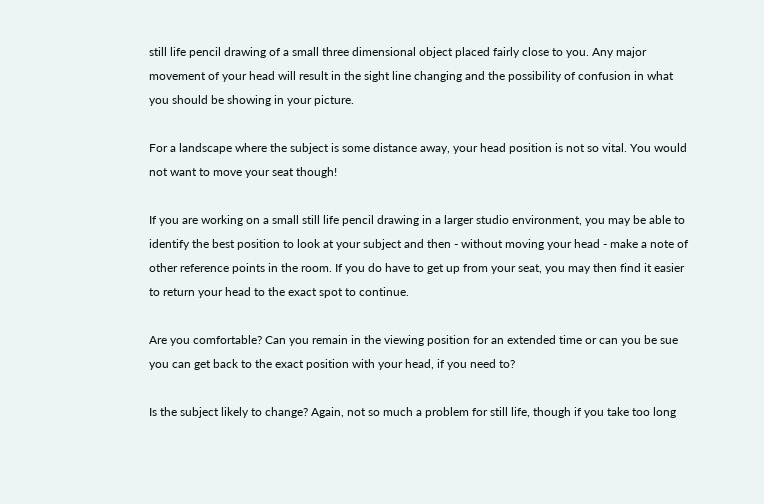still life pencil drawing of a small three dimensional object placed fairly close to you. Any major movement of your head will result in the sight line changing and the possibility of confusion in what you should be showing in your picture.

For a landscape where the subject is some distance away, your head position is not so vital. You would not want to move your seat though!

If you are working on a small still life pencil drawing in a larger studio environment, you may be able to identify the best position to look at your subject and then - without moving your head - make a note of other reference points in the room. If you do have to get up from your seat, you may then find it easier to return your head to the exact spot to continue.

Are you comfortable? Can you remain in the viewing position for an extended time or can you be sue you can get back to the exact position with your head, if you need to?

Is the subject likely to change? Again, not so much a problem for still life, though if you take too long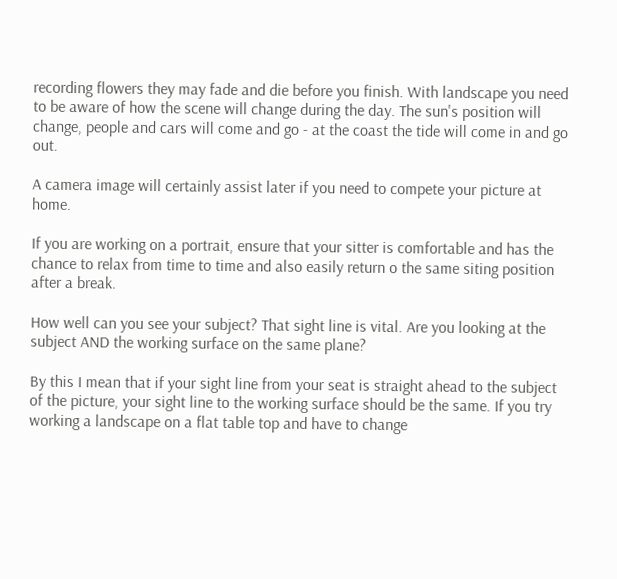recording flowers they may fade and die before you finish. With landscape you need to be aware of how the scene will change during the day. The sun's position will change, people and cars will come and go - at the coast the tide will come in and go out.

A camera image will certainly assist later if you need to compete your picture at home.

If you are working on a portrait, ensure that your sitter is comfortable and has the chance to relax from time to time and also easily return o the same siting position after a break.

How well can you see your subject? That sight line is vital. Are you looking at the subject AND the working surface on the same plane?

By this I mean that if your sight line from your seat is straight ahead to the subject of the picture, your sight line to the working surface should be the same. If you try working a landscape on a flat table top and have to change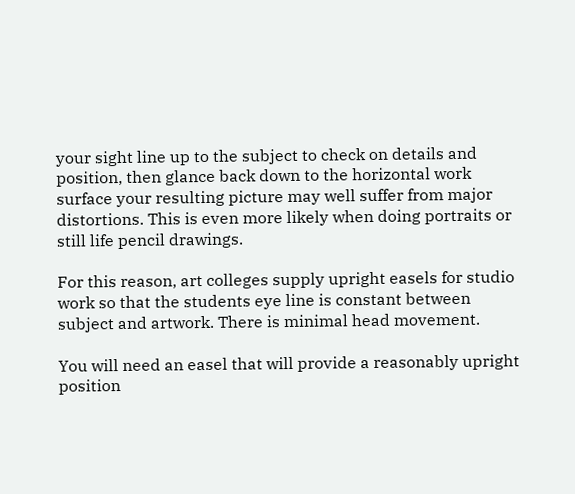your sight line up to the subject to check on details and position, then glance back down to the horizontal work surface your resulting picture may well suffer from major distortions. This is even more likely when doing portraits or still life pencil drawings.

For this reason, art colleges supply upright easels for studio work so that the students eye line is constant between subject and artwork. There is minimal head movement.

You will need an easel that will provide a reasonably upright position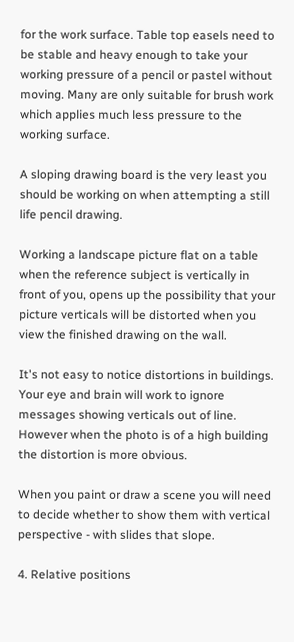for the work surface. Table top easels need to be stable and heavy enough to take your working pressure of a pencil or pastel without moving. Many are only suitable for brush work which applies much less pressure to the working surface.

A sloping drawing board is the very least you should be working on when attempting a still life pencil drawing.

Working a landscape picture flat on a table when the reference subject is vertically in front of you, opens up the possibility that your picture verticals will be distorted when you view the finished drawing on the wall.

It's not easy to notice distortions in buildings. Your eye and brain will work to ignore messages showing verticals out of line. However when the photo is of a high building the distortion is more obvious.

When you paint or draw a scene you will need to decide whether to show them with vertical perspective - with slides that slope.

4. Relative positions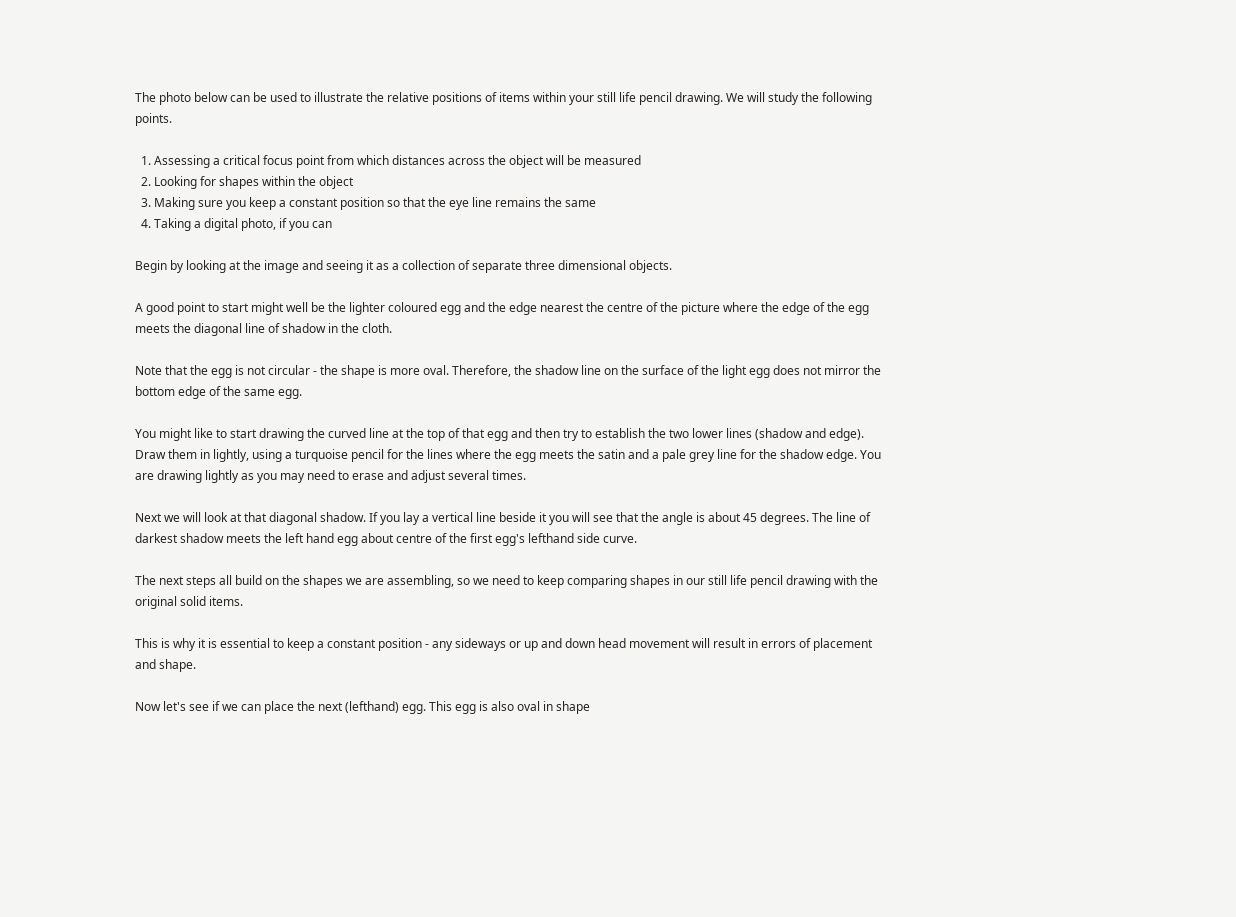The photo below can be used to illustrate the relative positions of items within your still life pencil drawing. We will study the following points.

  1. Assessing a critical focus point from which distances across the object will be measured
  2. Looking for shapes within the object
  3. Making sure you keep a constant position so that the eye line remains the same
  4. Taking a digital photo, if you can

Begin by looking at the image and seeing it as a collection of separate three dimensional objects.

A good point to start might well be the lighter coloured egg and the edge nearest the centre of the picture where the edge of the egg meets the diagonal line of shadow in the cloth.

Note that the egg is not circular - the shape is more oval. Therefore, the shadow line on the surface of the light egg does not mirror the bottom edge of the same egg.

You might like to start drawing the curved line at the top of that egg and then try to establish the two lower lines (shadow and edge). Draw them in lightly, using a turquoise pencil for the lines where the egg meets the satin and a pale grey line for the shadow edge. You are drawing lightly as you may need to erase and adjust several times.

Next we will look at that diagonal shadow. If you lay a vertical line beside it you will see that the angle is about 45 degrees. The line of darkest shadow meets the left hand egg about centre of the first egg's lefthand side curve.

The next steps all build on the shapes we are assembling, so we need to keep comparing shapes in our still life pencil drawing with the original solid items.

This is why it is essential to keep a constant position - any sideways or up and down head movement will result in errors of placement and shape.

Now let's see if we can place the next (lefthand) egg. This egg is also oval in shape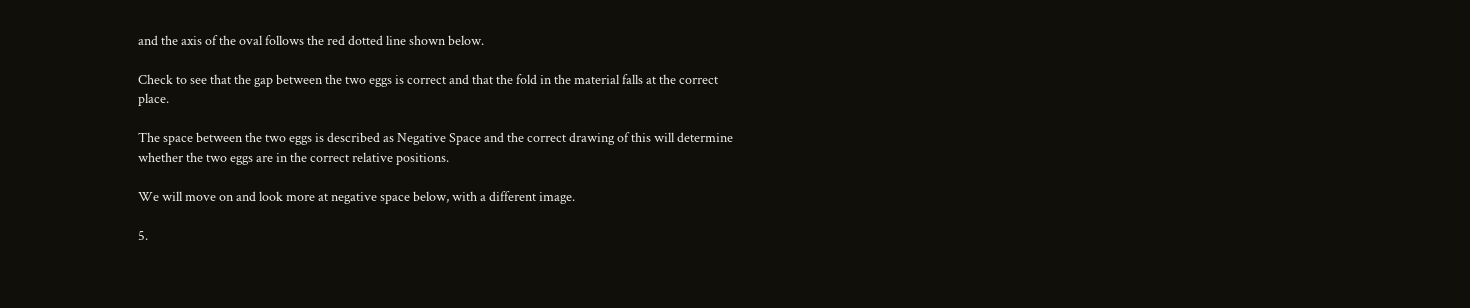and the axis of the oval follows the red dotted line shown below.

Check to see that the gap between the two eggs is correct and that the fold in the material falls at the correct place.

The space between the two eggs is described as Negative Space and the correct drawing of this will determine whether the two eggs are in the correct relative positions.

We will move on and look more at negative space below, with a different image.

5.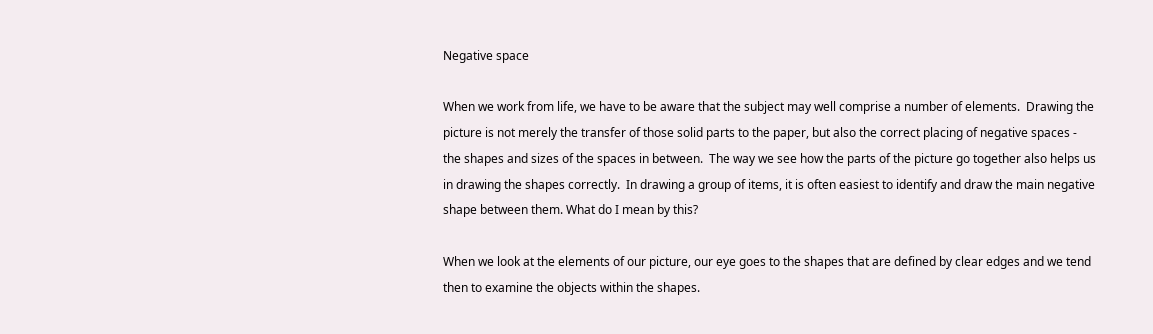Negative space

When we work from life, we have to be aware that the subject may well comprise a number of elements.  Drawing the picture is not merely the transfer of those solid parts to the paper, but also the correct placing of negative spaces - the shapes and sizes of the spaces in between.  The way we see how the parts of the picture go together also helps us in drawing the shapes correctly.  In drawing a group of items, it is often easiest to identify and draw the main negative shape between them. What do I mean by this?

When we look at the elements of our picture, our eye goes to the shapes that are defined by clear edges and we tend then to examine the objects within the shapes.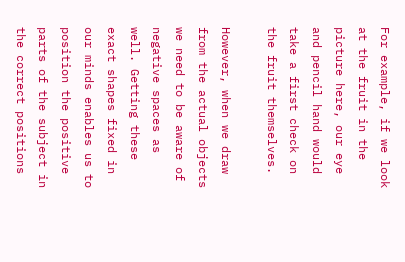For example, if we look at the fruit in the picture here, our eye and pencil hand would take a first check on the fruit themselves.

However, when we draw from the actual objects we need to be aware of negative spaces as well. Getting these exact shapes fixed in our minds enables us to position the positive parts of the subject in the correct positions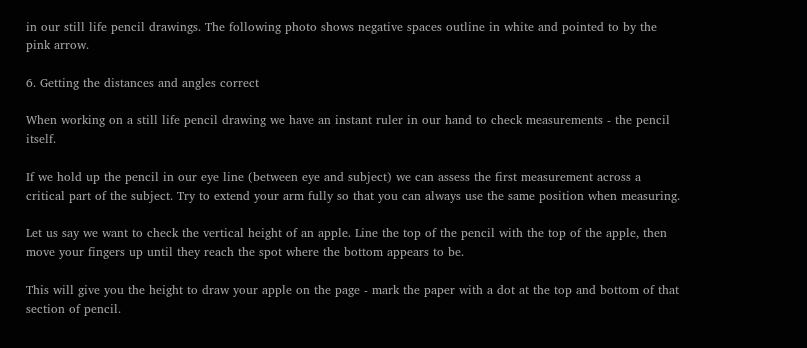in our still life pencil drawings. The following photo shows negative spaces outline in white and pointed to by the pink arrow.

6. Getting the distances and angles correct

When working on a still life pencil drawing we have an instant ruler in our hand to check measurements - the pencil itself.

If we hold up the pencil in our eye line (between eye and subject) we can assess the first measurement across a critical part of the subject. Try to extend your arm fully so that you can always use the same position when measuring.

Let us say we want to check the vertical height of an apple. Line the top of the pencil with the top of the apple, then move your fingers up until they reach the spot where the bottom appears to be.

This will give you the height to draw your apple on the page - mark the paper with a dot at the top and bottom of that section of pencil.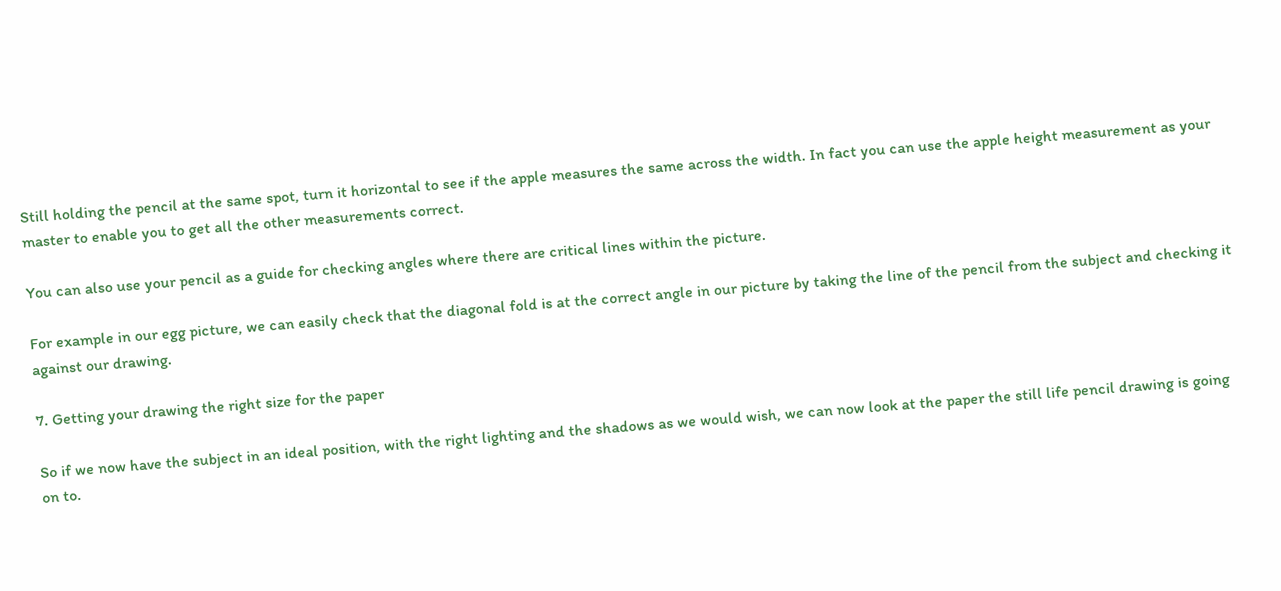Still holding the pencil at the same spot, turn it horizontal to see if the apple measures the same across the width. In fact you can use the apple height measurement as your master to enable you to get all the other measurements correct.

You can also use your pencil as a guide for checking angles where there are critical lines within the picture.

For example in our egg picture, we can easily check that the diagonal fold is at the correct angle in our picture by taking the line of the pencil from the subject and checking it against our drawing.

7. Getting your drawing the right size for the paper

So if we now have the subject in an ideal position, with the right lighting and the shadows as we would wish, we can now look at the paper the still life pencil drawing is going on to.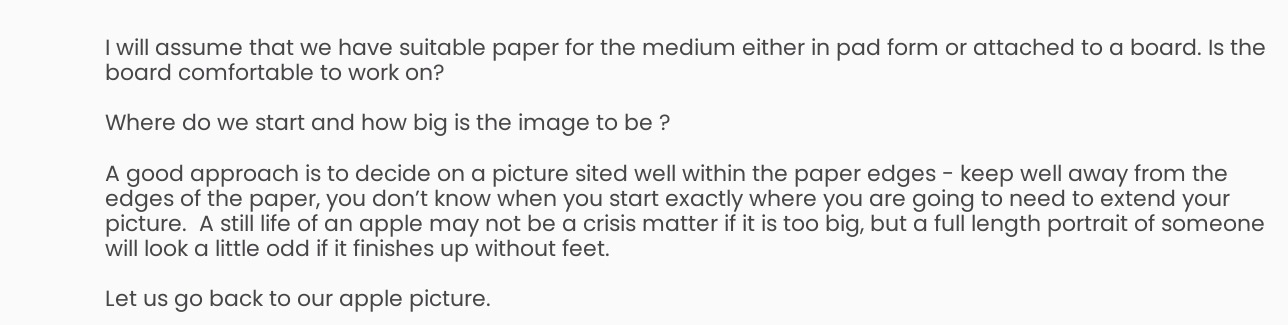I will assume that we have suitable paper for the medium either in pad form or attached to a board. Is the board comfortable to work on?

Where do we start and how big is the image to be ?

A good approach is to decide on a picture sited well within the paper edges - keep well away from the edges of the paper, you don’t know when you start exactly where you are going to need to extend your picture.  A still life of an apple may not be a crisis matter if it is too big, but a full length portrait of someone will look a little odd if it finishes up without feet.

Let us go back to our apple picture.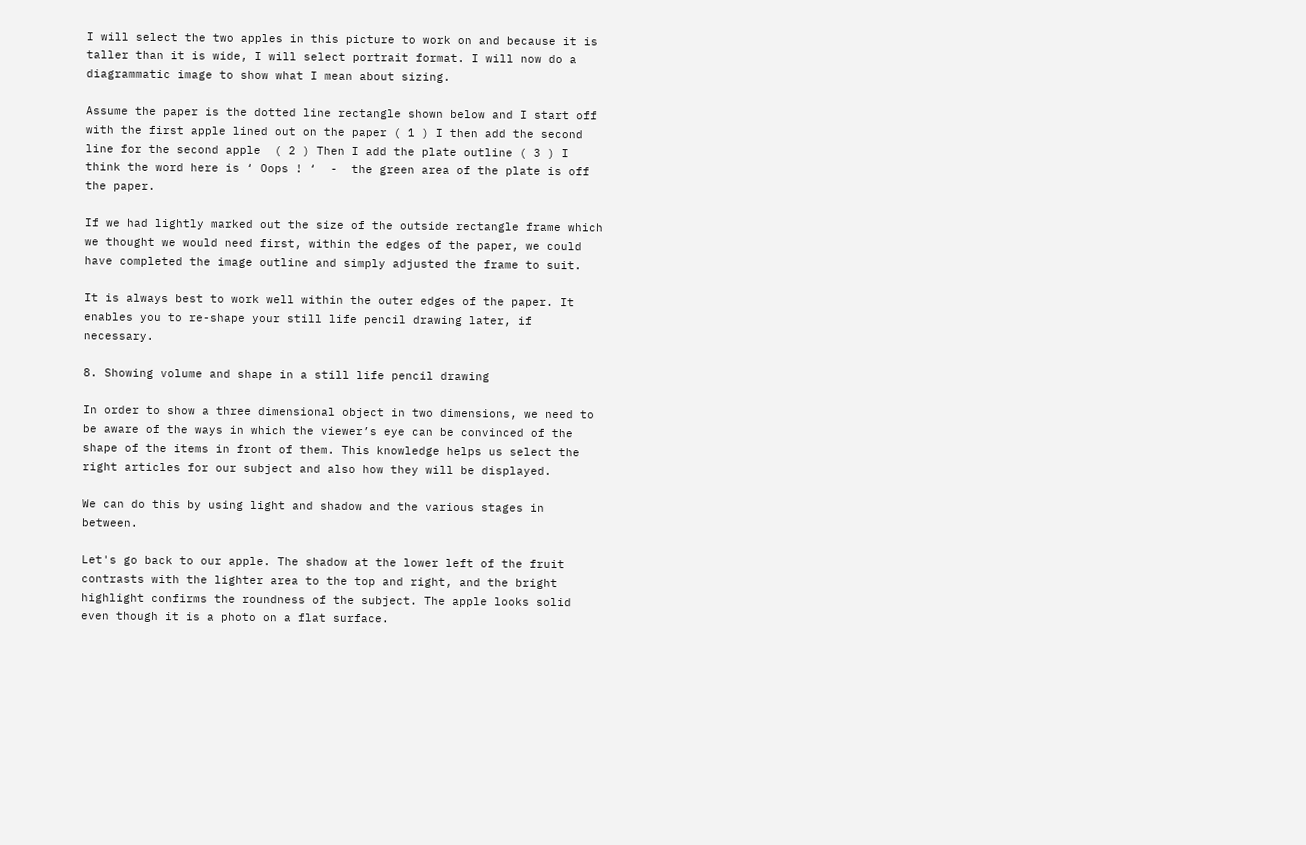I will select the two apples in this picture to work on and because it is taller than it is wide, I will select portrait format. I will now do a diagrammatic image to show what I mean about sizing.

Assume the paper is the dotted line rectangle shown below and I start off with the first apple lined out on the paper ( 1 ) I then add the second line for the second apple  ( 2 ) Then I add the plate outline ( 3 ) I think the word here is ‘ Oops ! ‘  -  the green area of the plate is off the paper.

If we had lightly marked out the size of the outside rectangle frame which we thought we would need first, within the edges of the paper, we could have completed the image outline and simply adjusted the frame to suit.

It is always best to work well within the outer edges of the paper. It enables you to re-shape your still life pencil drawing later, if necessary.

8. Showing volume and shape in a still life pencil drawing

In order to show a three dimensional object in two dimensions, we need to be aware of the ways in which the viewer’s eye can be convinced of the shape of the items in front of them. This knowledge helps us select the right articles for our subject and also how they will be displayed.

We can do this by using light and shadow and the various stages in between.

Let's go back to our apple. The shadow at the lower left of the fruit contrasts with the lighter area to the top and right, and the bright highlight confirms the roundness of the subject. The apple looks solid even though it is a photo on a flat surface.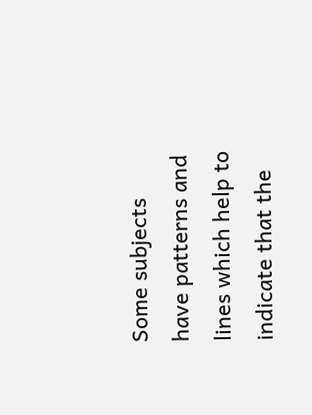Some subjects have patterns and lines which help to indicate that the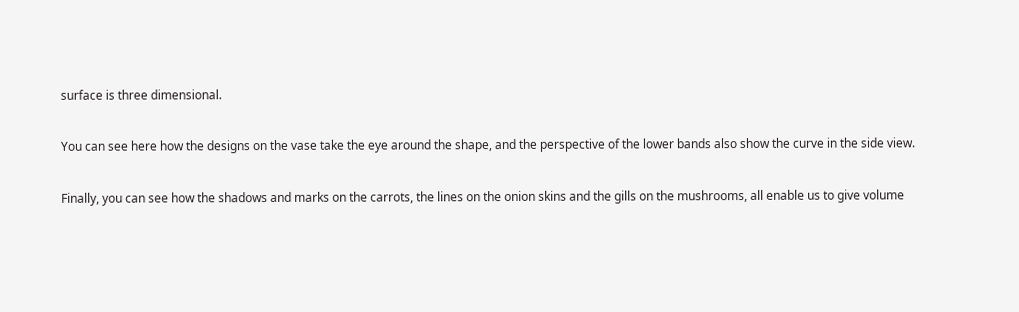surface is three dimensional.

You can see here how the designs on the vase take the eye around the shape, and the perspective of the lower bands also show the curve in the side view.

Finally, you can see how the shadows and marks on the carrots, the lines on the onion skins and the gills on the mushrooms, all enable us to give volume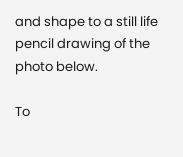and shape to a still life pencil drawing of the photo below.

To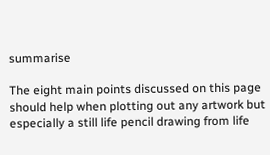summarise

The eight main points discussed on this page should help when plotting out any artwork but especially a still life pencil drawing from life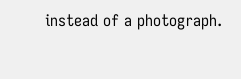instead of a photograph.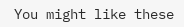You might like these